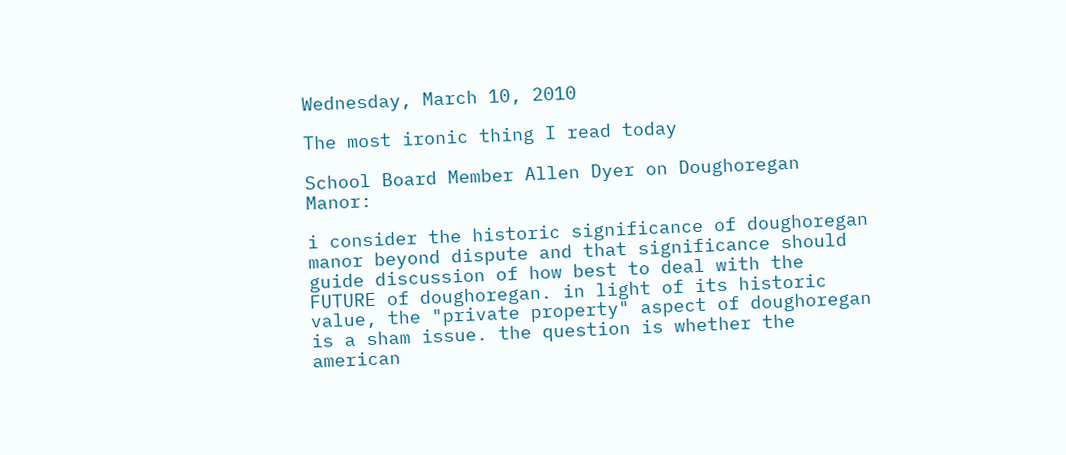Wednesday, March 10, 2010

The most ironic thing I read today

School Board Member Allen Dyer on Doughoregan Manor:

i consider the historic significance of doughoregan manor beyond dispute and that significance should guide discussion of how best to deal with the FUTURE of doughoregan. in light of its historic value, the "private property" aspect of doughoregan is a sham issue. the question is whether the american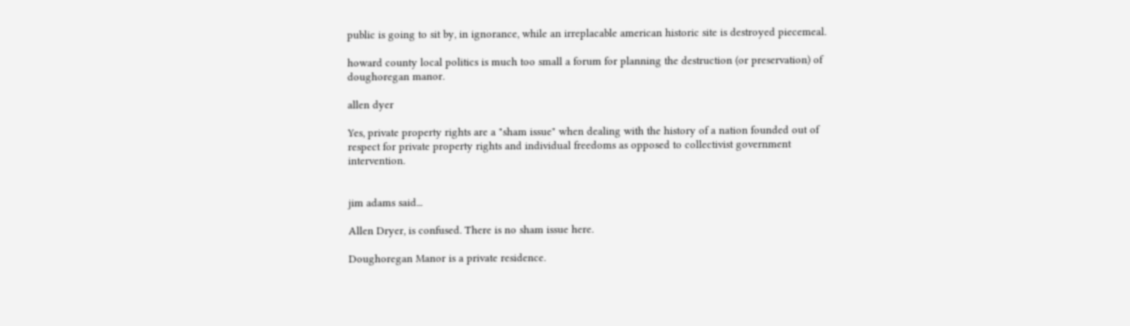public is going to sit by, in ignorance, while an irreplacable american historic site is destroyed piecemeal.

howard county local politics is much too small a forum for planning the destruction (or preservation) of doughoregan manor.

allen dyer

Yes, private property rights are a "sham issue" when dealing with the history of a nation founded out of respect for private property rights and individual freedoms as opposed to collectivist government intervention.


jim adams said...

Allen Dryer, is confused. There is no sham issue here.

Doughoregan Manor is a private residence.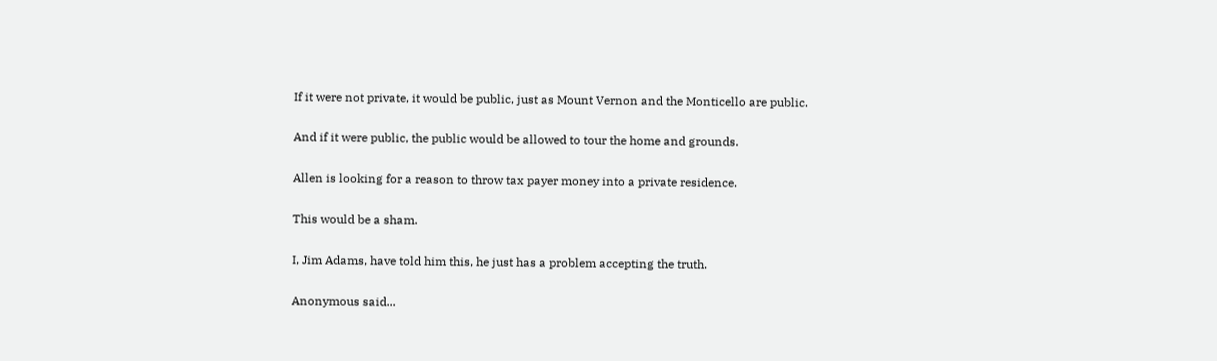If it were not private, it would be public, just as Mount Vernon and the Monticello are public.

And if it were public, the public would be allowed to tour the home and grounds.

Allen is looking for a reason to throw tax payer money into a private residence.

This would be a sham.

I, Jim Adams, have told him this, he just has a problem accepting the truth.

Anonymous said...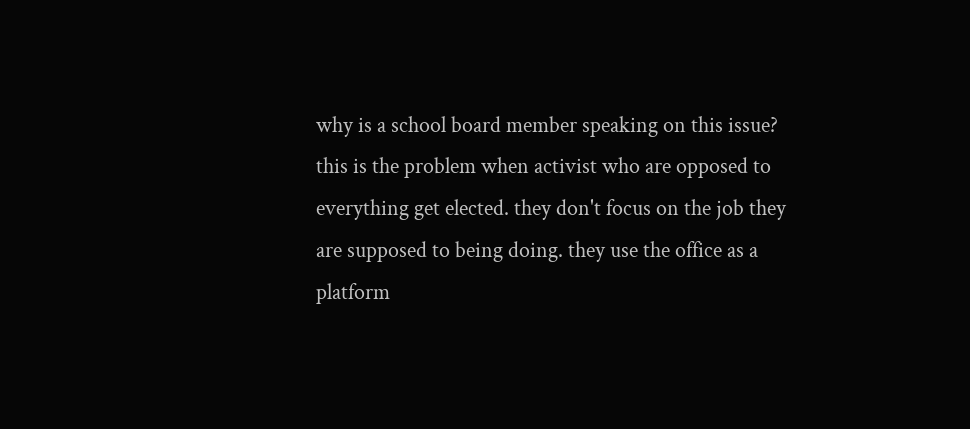why is a school board member speaking on this issue? this is the problem when activist who are opposed to everything get elected. they don't focus on the job they are supposed to being doing. they use the office as a platform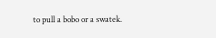to pull a bobo or a swatek.